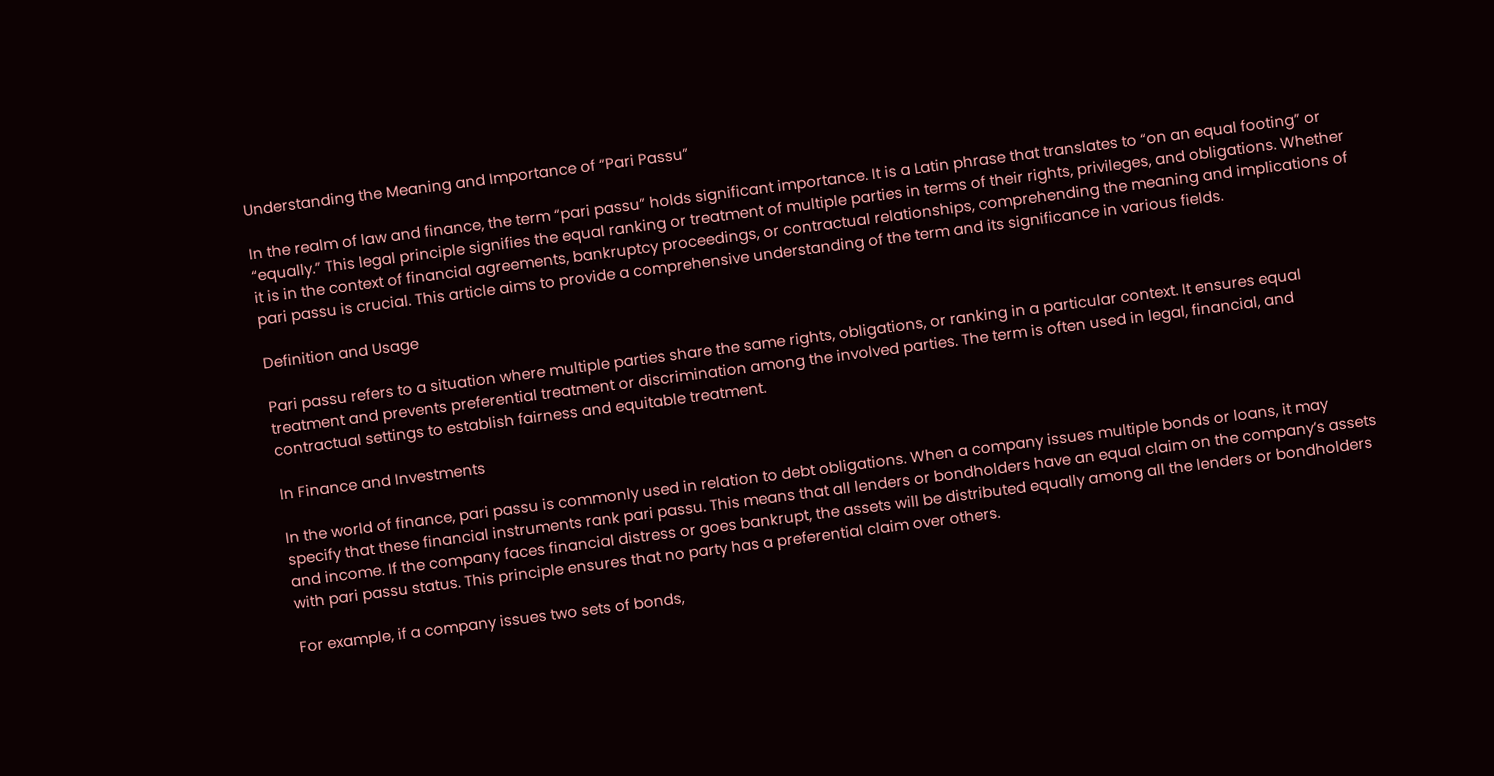Understanding the Meaning and Importance of “Pari Passu”

In the realm of law and finance, the term “pari passu” holds significant importance. It is a Latin phrase that translates to “on an equal footing” or “equally.” This legal principle signifies the equal ranking or treatment of multiple parties in terms of their rights, privileges, and obligations. Whether it is in the context of financial agreements, bankruptcy proceedings, or contractual relationships, comprehending the meaning and implications of pari passu is crucial. This article aims to provide a comprehensive understanding of the term and its significance in various fields.

Definition and Usage

Pari passu refers to a situation where multiple parties share the same rights, obligations, or ranking in a particular context. It ensures equal treatment and prevents preferential treatment or discrimination among the involved parties. The term is often used in legal, financial, and contractual settings to establish fairness and equitable treatment.

In Finance and Investments

In the world of finance, pari passu is commonly used in relation to debt obligations. When a company issues multiple bonds or loans, it may specify that these financial instruments rank pari passu. This means that all lenders or bondholders have an equal claim on the company’s assets and income. If the company faces financial distress or goes bankrupt, the assets will be distributed equally among all the lenders or bondholders with pari passu status. This principle ensures that no party has a preferential claim over others.

For example, if a company issues two sets of bonds,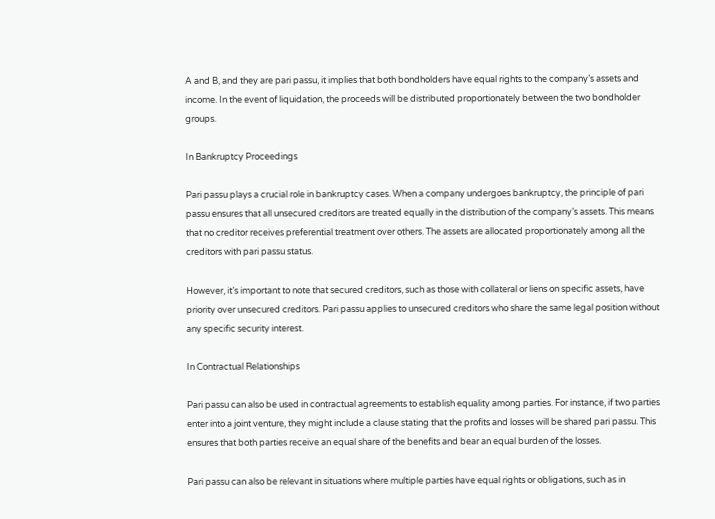A and B, and they are pari passu, it implies that both bondholders have equal rights to the company’s assets and income. In the event of liquidation, the proceeds will be distributed proportionately between the two bondholder groups.

In Bankruptcy Proceedings

Pari passu plays a crucial role in bankruptcy cases. When a company undergoes bankruptcy, the principle of pari passu ensures that all unsecured creditors are treated equally in the distribution of the company’s assets. This means that no creditor receives preferential treatment over others. The assets are allocated proportionately among all the creditors with pari passu status.

However, it’s important to note that secured creditors, such as those with collateral or liens on specific assets, have priority over unsecured creditors. Pari passu applies to unsecured creditors who share the same legal position without any specific security interest.

In Contractual Relationships

Pari passu can also be used in contractual agreements to establish equality among parties. For instance, if two parties enter into a joint venture, they might include a clause stating that the profits and losses will be shared pari passu. This ensures that both parties receive an equal share of the benefits and bear an equal burden of the losses.

Pari passu can also be relevant in situations where multiple parties have equal rights or obligations, such as in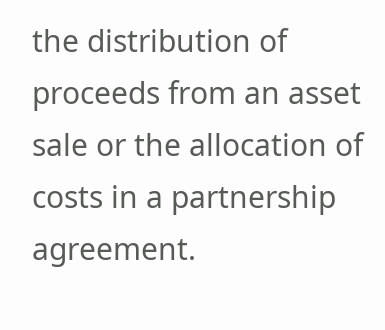the distribution of proceeds from an asset sale or the allocation of costs in a partnership agreement.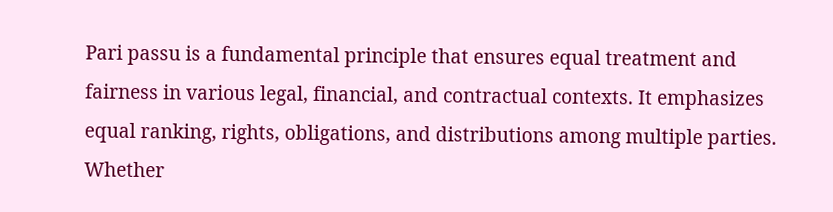Pari passu is a fundamental principle that ensures equal treatment and fairness in various legal, financial, and contractual contexts. It emphasizes equal ranking, rights, obligations, and distributions among multiple parties. Whether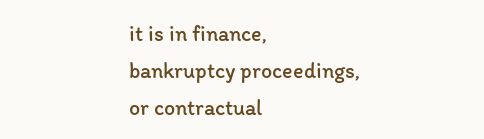it is in finance, bankruptcy proceedings, or contractual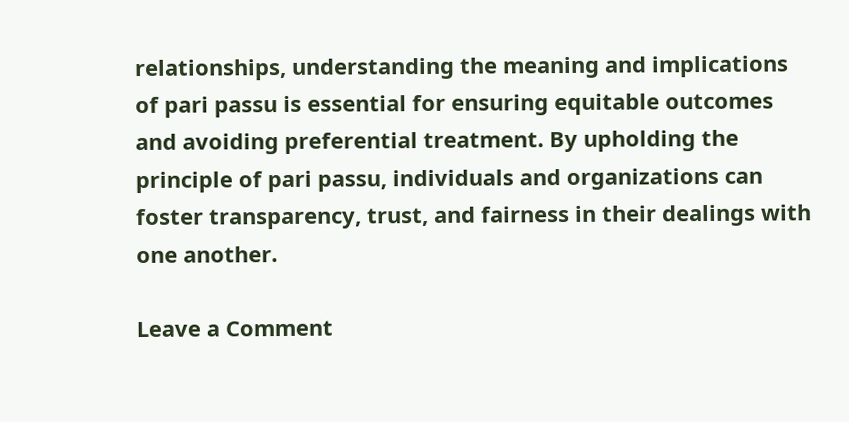relationships, understanding the meaning and implications of pari passu is essential for ensuring equitable outcomes and avoiding preferential treatment. By upholding the principle of pari passu, individuals and organizations can foster transparency, trust, and fairness in their dealings with one another.

Leave a Comment